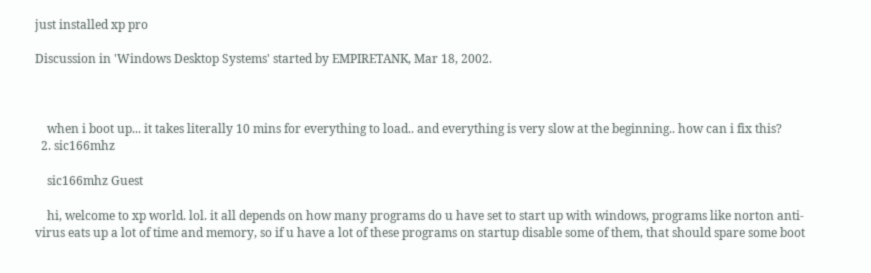just installed xp pro

Discussion in 'Windows Desktop Systems' started by EMPIRETANK, Mar 18, 2002.



    when i boot up... it takes literally 10 mins for everything to load.. and everything is very slow at the beginning.. how can i fix this?
  2. sic166mhz

    sic166mhz Guest

    hi, welcome to xp world. lol. it all depends on how many programs do u have set to start up with windows, programs like norton anti-virus eats up a lot of time and memory, so if u have a lot of these programs on startup disable some of them, that should spare some boot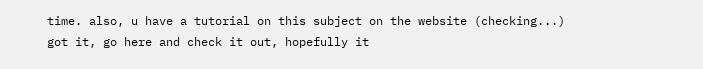time. also, u have a tutorial on this subject on the website (checking...) got it, go here and check it out, hopefully it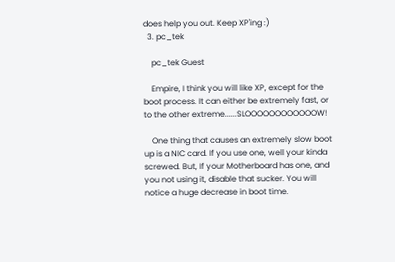does help you out. Keep XP'ing :)
  3. pc_tek

    pc_tek Guest

    Empire, I think you will like XP, except for the boot process. It can either be extremely fast, or to the other extreme......SLOOOOOOOOOOOOW!

    One thing that causes an extremely slow boot up is a NIC card. If you use one, well your kinda screwed. But, If your Motherboard has one, and you not using it, disable that sucker. You will notice a huge decrease in boot time.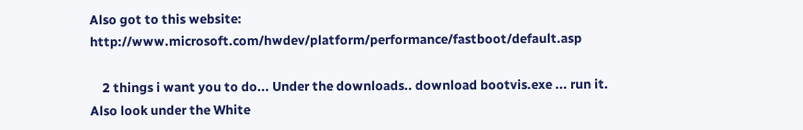Also got to this website: http://www.microsoft.com/hwdev/platform/performance/fastboot/default.asp

    2 things i want you to do... Under the downloads.. download bootvis.exe ... run it. Also look under the White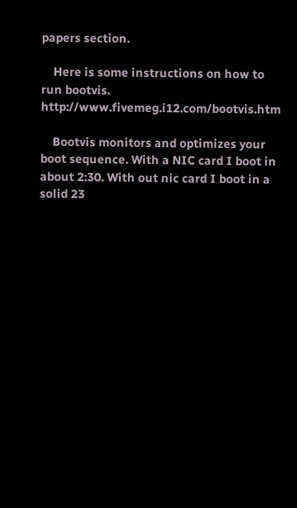papers section.

    Here is some instructions on how to run bootvis. http://www.fivemeg.i12.com/bootvis.htm

    Bootvis monitors and optimizes your boot sequence. With a NIC card I boot in about 2:30. With out nic card I boot in a solid 23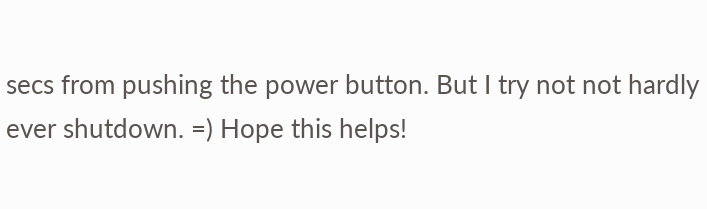secs from pushing the power button. But I try not not hardly ever shutdown. =) Hope this helps!